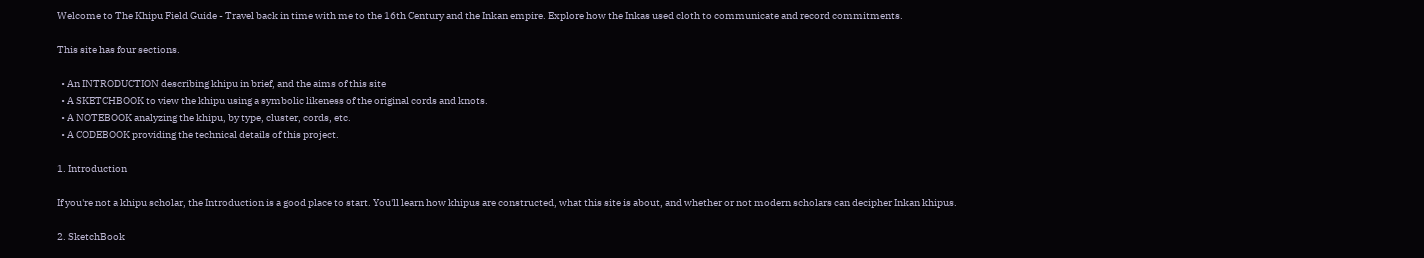Welcome to The Khipu Field Guide - Travel back in time with me to the 16th Century and the Inkan empire. Explore how the Inkas used cloth to communicate and record commitments.

This site has four sections.

  • An INTRODUCTION describing khipu in brief, and the aims of this site
  • A SKETCHBOOK to view the khipu using a symbolic likeness of the original cords and knots.
  • A NOTEBOOK analyzing the khipu, by type, cluster, cords, etc.
  • A CODEBOOK providing the technical details of this project.

1. Introduction

If you're not a khipu scholar, the Introduction is a good place to start. You'll learn how khipus are constructed, what this site is about, and whether or not modern scholars can decipher Inkan khipus.

2. SketchBook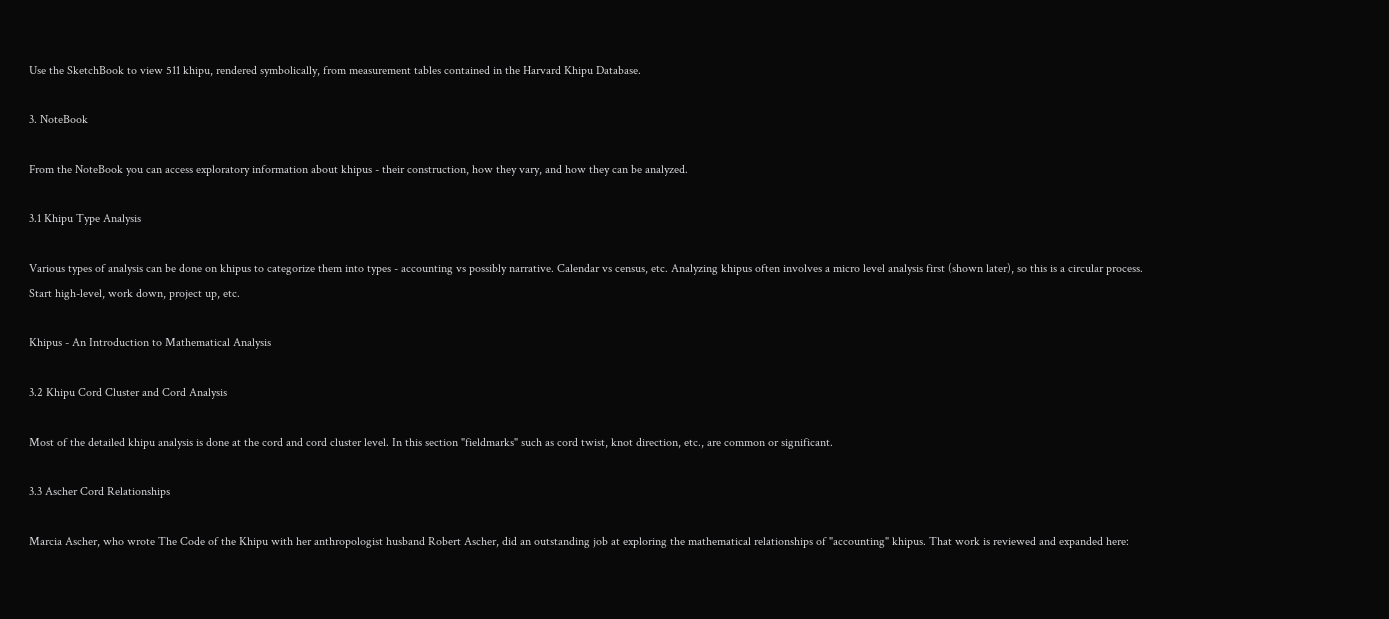Use the SketchBook to view 511 khipu, rendered symbolically, from measurement tables contained in the Harvard Khipu Database.

3. NoteBook

From the NoteBook you can access exploratory information about khipus - their construction, how they vary, and how they can be analyzed.

3.1 Khipu Type Analysis

Various types of analysis can be done on khipus to categorize them into types - accounting vs possibly narrative. Calendar vs census, etc. Analyzing khipus often involves a micro level analysis first (shown later), so this is a circular process. Start high-level, work down, project up, etc.

Khipus - An Introduction to Mathematical Analysis

3.2 Khipu Cord Cluster and Cord Analysis

Most of the detailed khipu analysis is done at the cord and cord cluster level. In this section "fieldmarks" such as cord twist, knot direction, etc., are common or significant.

3.3 Ascher Cord Relationships

Marcia Ascher, who wrote The Code of the Khipu with her anthropologist husband Robert Ascher, did an outstanding job at exploring the mathematical relationships of "accounting" khipus. That work is reviewed and expanded here: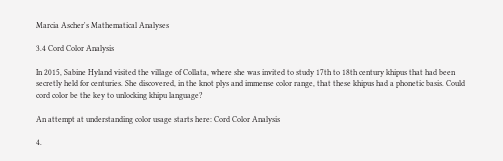Marcia Ascher's Mathematical Analyses

3.4 Cord Color Analysis

In 2015, Sabine Hyland visited the village of Collata, where she was invited to study 17th to 18th century khipus that had been secretly held for centuries. She discovered, in the knot plys and immense color range, that these khipus had a phonetic basis. Could cord color be the key to unlocking khipu language?

An attempt at understanding color usage starts here: Cord Color Analysis

4.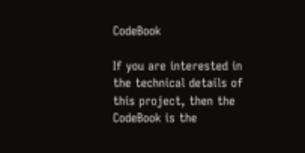CodeBook

If you are interested in the technical details of this project, then the CodeBook is the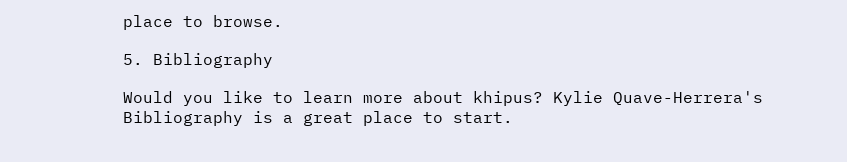place to browse.

5. Bibliography

Would you like to learn more about khipus? Kylie Quave-Herrera's Bibliography is a great place to start.